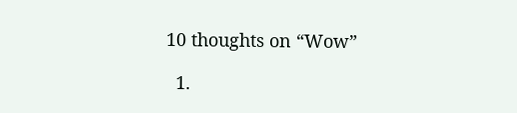10 thoughts on “Wow”

  1.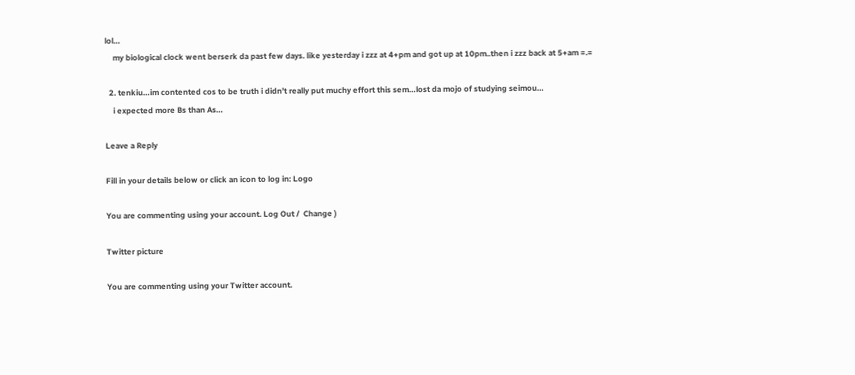lol…
    my biological clock went berserk da past few days. like yesterday i zzz at 4+pm and got up at 10pm..then i zzz back at 5+am =.=

  2. tenkiu…im contented cos to be truth i didn’t really put muchy effort this sem…lost da mojo of studying seimou…
    i expected more Bs than As…

Leave a Reply

Fill in your details below or click an icon to log in: Logo

You are commenting using your account. Log Out /  Change )

Twitter picture

You are commenting using your Twitter account.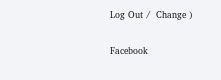Log Out /  Change )

Facebook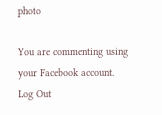photo

You are commenting using your Facebook account. Log Out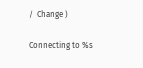/  Change )

Connecting to %s